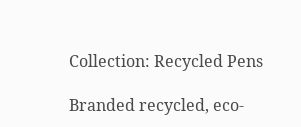Collection: Recycled Pens

Branded recycled, eco-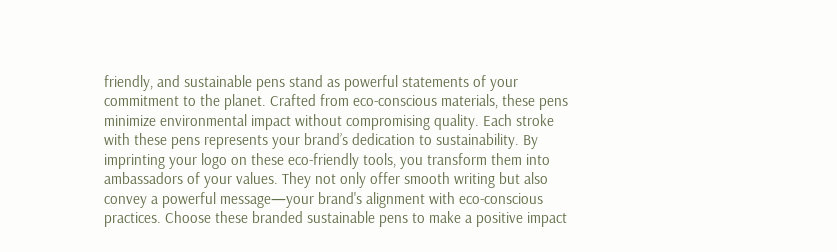friendly, and sustainable pens stand as powerful statements of your commitment to the planet. Crafted from eco-conscious materials, these pens minimize environmental impact without compromising quality. Each stroke with these pens represents your brand’s dedication to sustainability. By imprinting your logo on these eco-friendly tools, you transform them into ambassadors of your values. They not only offer smooth writing but also convey a powerful message—your brand's alignment with eco-conscious practices. Choose these branded sustainable pens to make a positive impact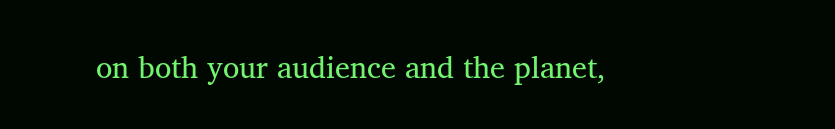on both your audience and the planet,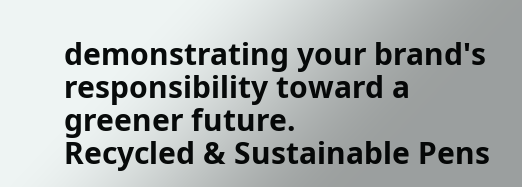demonstrating your brand's responsibility toward a greener future.
Recycled & Sustainable Pens